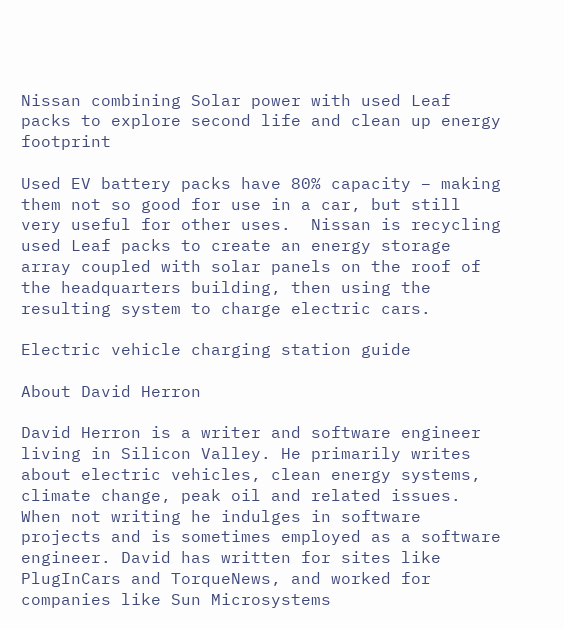Nissan combining Solar power with used Leaf packs to explore second life and clean up energy footprint

Used EV battery packs have 80% capacity – making them not so good for use in a car, but still very useful for other uses.  Nissan is recycling used Leaf packs to create an energy storage array coupled with solar panels on the roof of the headquarters building, then using the resulting system to charge electric cars.

Electric vehicle charging station guide

About David Herron

David Herron is a writer and software engineer living in Silicon Valley. He primarily writes about electric vehicles, clean energy systems, climate change, peak oil and related issues. When not writing he indulges in software projects and is sometimes employed as a software engineer. David has written for sites like PlugInCars and TorqueNews, and worked for companies like Sun Microsystems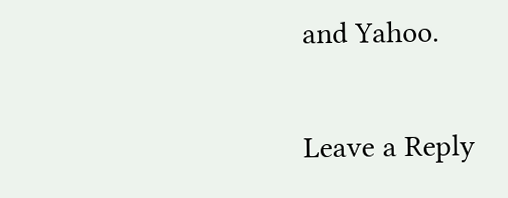and Yahoo.

Leave a Reply